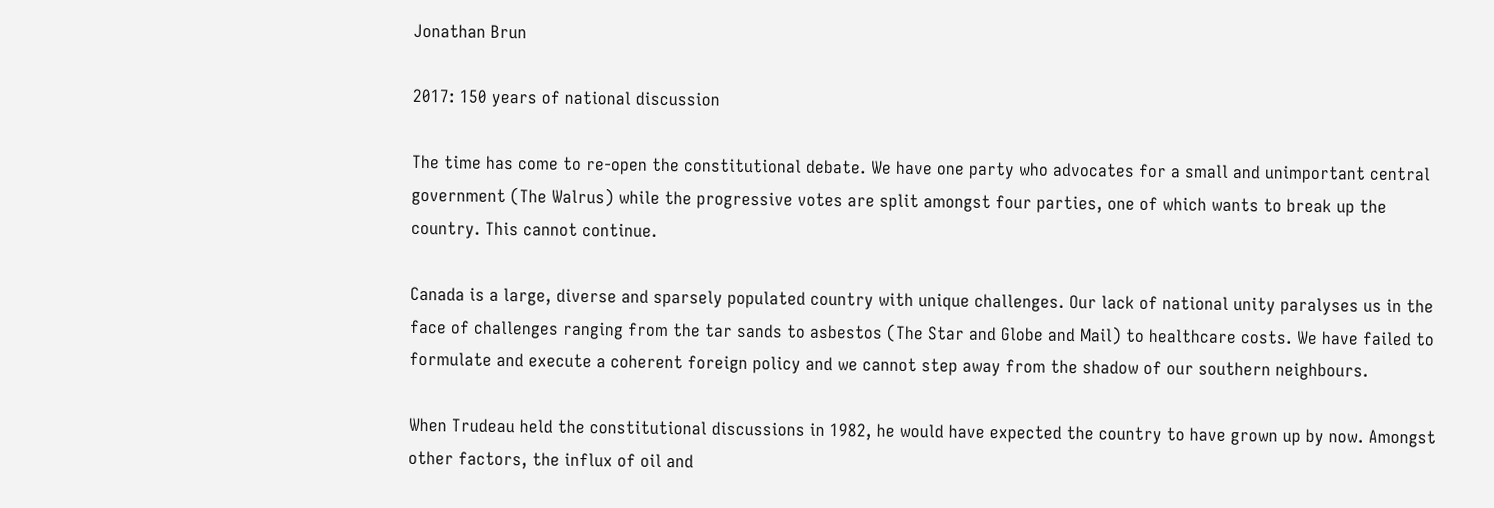Jonathan Brun

2017: 150 years of national discussion

The time has come to re-open the constitutional debate. We have one party who advocates for a small and unimportant central government (The Walrus) while the progressive votes are split amongst four parties, one of which wants to break up the country. This cannot continue.

Canada is a large, diverse and sparsely populated country with unique challenges. Our lack of national unity paralyses us in the face of challenges ranging from the tar sands to asbestos (The Star and Globe and Mail) to healthcare costs. We have failed to formulate and execute a coherent foreign policy and we cannot step away from the shadow of our southern neighbours.

When Trudeau held the constitutional discussions in 1982, he would have expected the country to have grown up by now. Amongst other factors, the influx of oil and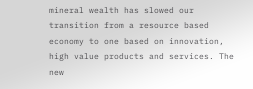mineral wealth has slowed our transition from a resource based economy to one based on innovation, high value products and services. The new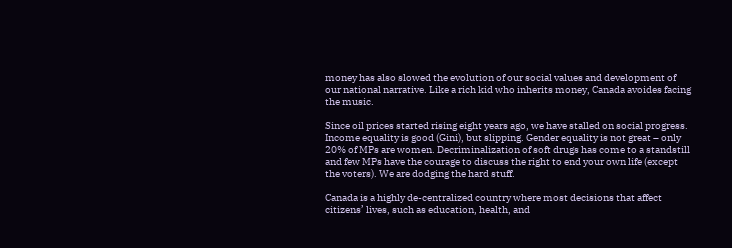money has also slowed the evolution of our social values and development of our national narrative. Like a rich kid who inherits money, Canada avoides facing the music.

Since oil prices started rising eight years ago, we have stalled on social progress. Income equality is good (Gini), but slipping. Gender equality is not great – only 20% of MPs are women. Decriminalization of soft drugs has come to a standstill and few MPs have the courage to discuss the right to end your own life (except the voters). We are dodging the hard stuff.

Canada is a highly de-centralized country where most decisions that affect citizens’ lives, such as education, health, and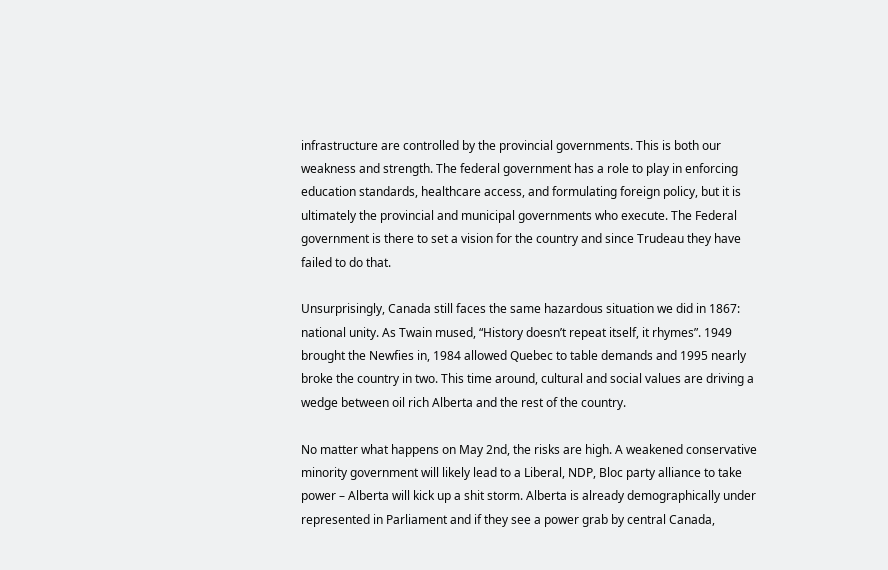infrastructure are controlled by the provincial governments. This is both our weakness and strength. The federal government has a role to play in enforcing education standards, healthcare access, and formulating foreign policy, but it is ultimately the provincial and municipal governments who execute. The Federal government is there to set a vision for the country and since Trudeau they have failed to do that.

Unsurprisingly, Canada still faces the same hazardous situation we did in 1867: national unity. As Twain mused, “History doesn’t repeat itself, it rhymes”. 1949 brought the Newfies in, 1984 allowed Quebec to table demands and 1995 nearly broke the country in two. This time around, cultural and social values are driving a wedge between oil rich Alberta and the rest of the country.

No matter what happens on May 2nd, the risks are high. A weakened conservative minority government will likely lead to a Liberal, NDP, Bloc party alliance to take power – Alberta will kick up a shit storm. Alberta is already demographically under represented in Parliament and if they see a power grab by central Canada,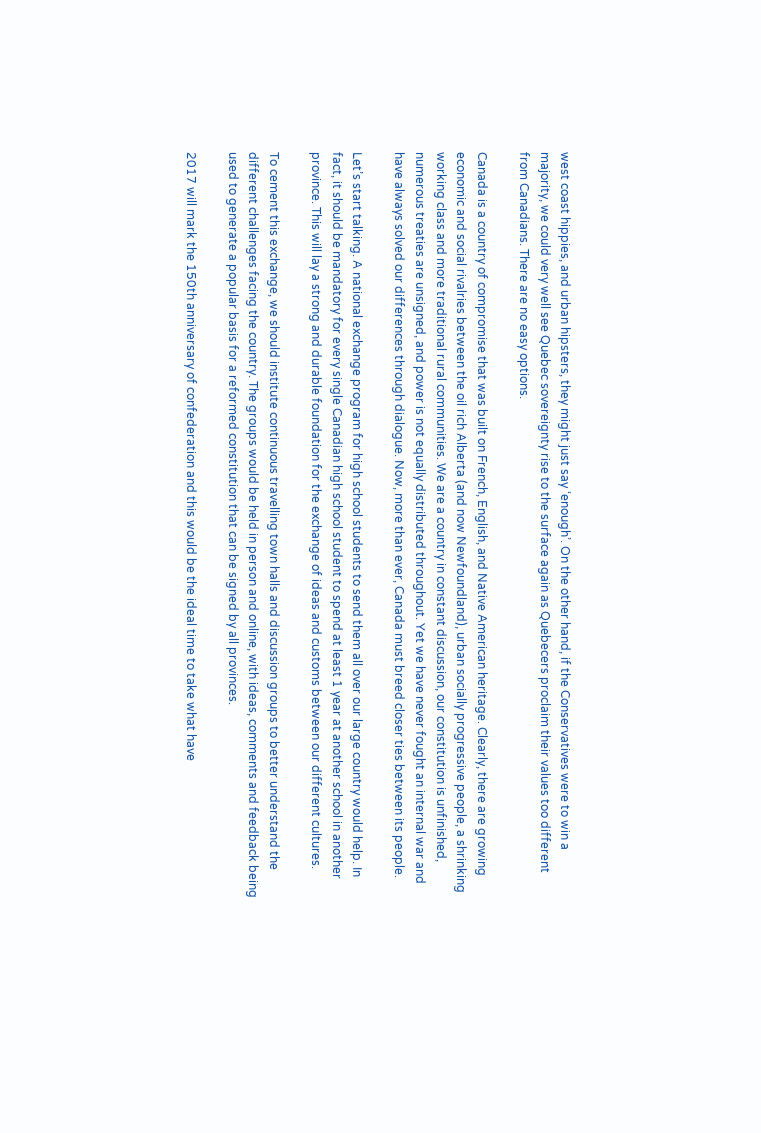west coast hippies, and urban hipsters, they might just say ‘enough’. On the other hand, if the Conservatives were to win a majority, we could very well see Quebec sovereignty rise to the surface again as Quebecers proclaim their values too different from Canadians. There are no easy options.

Canada is a country of compromise that was built on French, English, and Native American heritage. Clearly, there are growing economic and social rivalries between the oil rich Alberta (and now Newfoundland), urban socially progressive people, a shrinking working class and more traditional rural communities. We are a country in constant discussion, our constitution is unfinished, numerous treaties are unsigned, and power is not equally distributed throughout. Yet we have never fought an internal war and have always solved our differences through dialogue. Now, more than ever, Canada must breed closer ties between its people.

Let’s start talking. A national exchange program for high school students to send them all over our large country would help. In fact, it should be mandatory for every single Canadian high school student to spend at least 1 year at another school in another province. This will lay a strong and durable foundation for the exchange of ideas and customs between our different cultures.

To cement this exchange, we should institute continuous travelling town halls and discussion groups to better understand the different challenges facing the country. The groups would be held in person and online, with ideas, comments and feedback being used to generate a popular basis for a reformed constitution that can be signed by all provinces.

2017 will mark the 150th anniversary of confederation and this would be the ideal time to take what have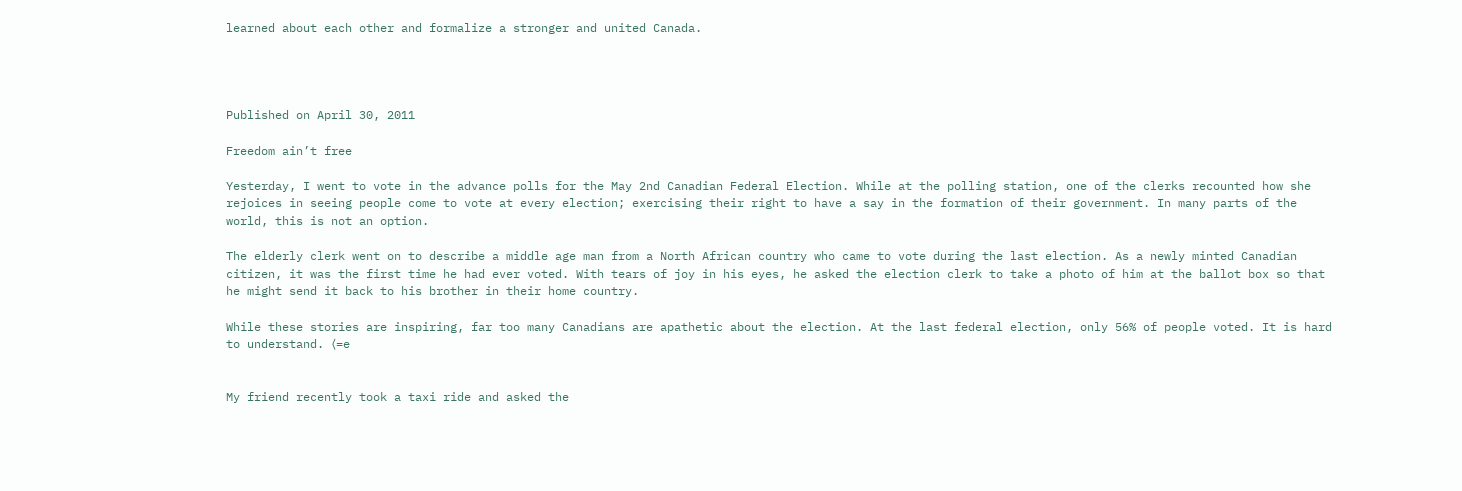learned about each other and formalize a stronger and united Canada.




Published on April 30, 2011

Freedom ain’t free

Yesterday, I went to vote in the advance polls for the May 2nd Canadian Federal Election. While at the polling station, one of the clerks recounted how she rejoices in seeing people come to vote at every election; exercising their right to have a say in the formation of their government. In many parts of the world, this is not an option.

The elderly clerk went on to describe a middle age man from a North African country who came to vote during the last election. As a newly minted Canadian citizen, it was the first time he had ever voted. With tears of joy in his eyes, he asked the election clerk to take a photo of him at the ballot box so that he might send it back to his brother in their home country.

While these stories are inspiring, far too many Canadians are apathetic about the election. At the last federal election, only 56% of people voted. It is hard to understand.〈=e


My friend recently took a taxi ride and asked the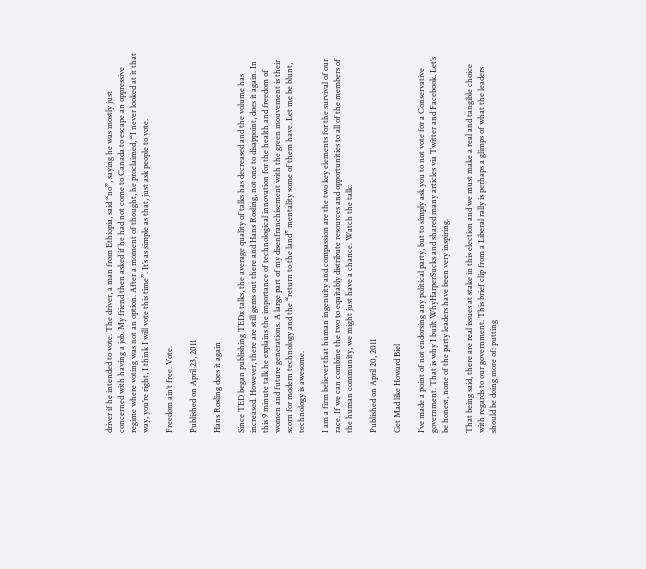driver if he intended to vote. The driver, a man from Ethiopia, said “no”, saying he was mostly just concerned with having a job. My friend then asked if he had not come to Canada to escape an oppressive regime where voting was not an option. After a moment of thought, he proclaimed, “I never looked at it that way, you’re right, I think I will vote this time”. It’s as simple as that, just ask people to vote.

Freedom ain’t free. Vote.

Published on April 23, 2011

Hans Rosling does it again

Since TED began publishing TEDx talks, the average quality of talks has decreased and the volume has increased. However, there are still gems out there and Hans Rosling, not one to disappoint, does it again. In this 9 minute talk he explains the importance of technological innovation for the health and freedom of women and future generations. A large part of my disenfranchisement with the green mouvement is their scorn for modern technology and the “return to the land” mentality some of them have. Let me be blunt, technology is awesome.

I am a firm believer that human ingenuity and compassion are the two key elements for the survival of our race. If we can combine the two to equitably distribute resources and opportunities to all of the members of the human community, we might just have a chance. Watch the talk:

Published on April 20, 2011

Get Mad like Howard Biel

I’ve made a point of not endorsing any political party, but to simply ask you to not vote for a Conservative government. That is why I built WhyHarperSucks and shared many articles via Twitter and Facebook. Let’s be honest, none of the party leaders have been very inspiring.

That being said, there are real issues at stake in this election and we must make a real and tangible choice with regards to our government. This brief clip from a Liberal rally is perhaps a glimps of what the leaders should be doing more of: putting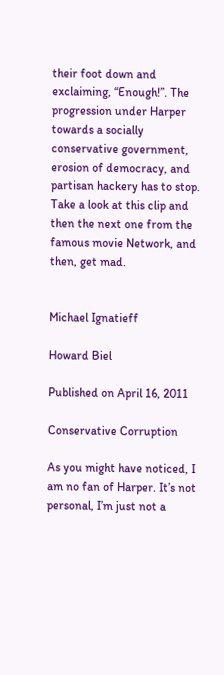their foot down and exclaiming, “Enough!”. The progression under Harper towards a socially conservative government, erosion of democracy, and partisan hackery has to stop. Take a look at this clip and then the next one from the famous movie Network, and then, get mad.


Michael Ignatieff

Howard Biel

Published on April 16, 2011

Conservative Corruption

As you might have noticed, I am no fan of Harper. It’s not personal, I’m just not a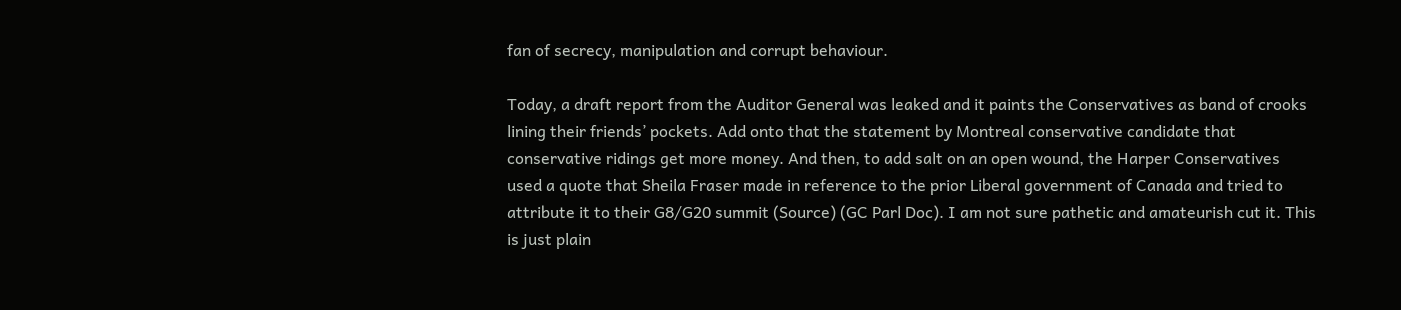fan of secrecy, manipulation and corrupt behaviour.

Today, a draft report from the Auditor General was leaked and it paints the Conservatives as band of crooks lining their friends’ pockets. Add onto that the statement by Montreal conservative candidate that conservative ridings get more money. And then, to add salt on an open wound, the Harper Conservatives used a quote that Sheila Fraser made in reference to the prior Liberal government of Canada and tried to attribute it to their G8/G20 summit (Source) (GC Parl Doc). I am not sure pathetic and amateurish cut it. This is just plain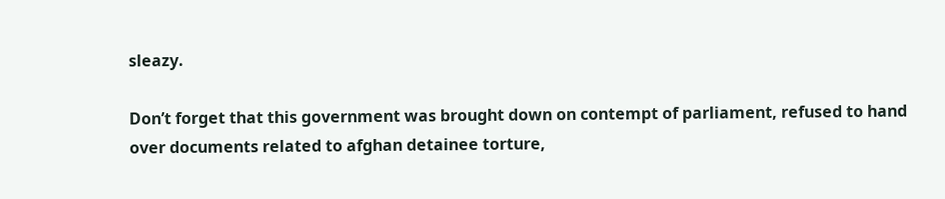sleazy.

Don’t forget that this government was brought down on contempt of parliament, refused to hand over documents related to afghan detainee torture,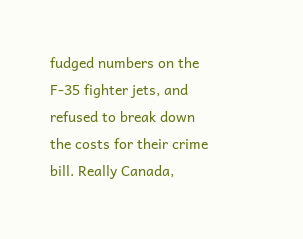fudged numbers on the F-35 fighter jets, and refused to break down the costs for their crime bill. Really Canada,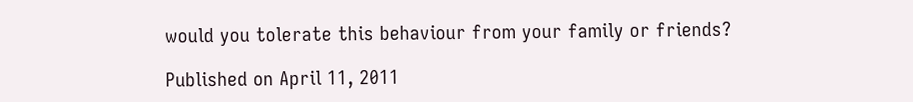would you tolerate this behaviour from your family or friends?

Published on April 11, 2011